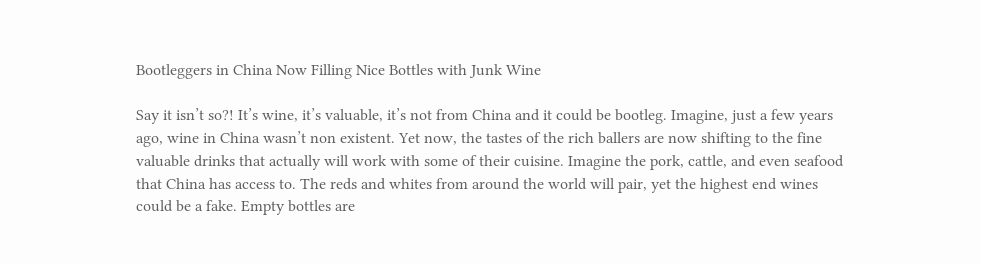Bootleggers in China Now Filling Nice Bottles with Junk Wine

Say it isn’t so?! It’s wine, it’s valuable, it’s not from China and it could be bootleg. Imagine, just a few years ago, wine in China wasn’t non existent. Yet now, the tastes of the rich ballers are now shifting to the fine valuable drinks that actually will work with some of their cuisine. Imagine the pork, cattle, and even seafood that China has access to. The reds and whites from around the world will pair, yet the highest end wines could be a fake. Empty bottles are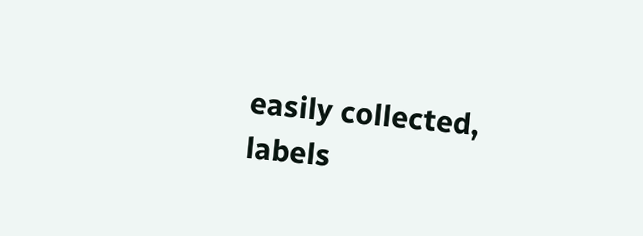easily collected, labels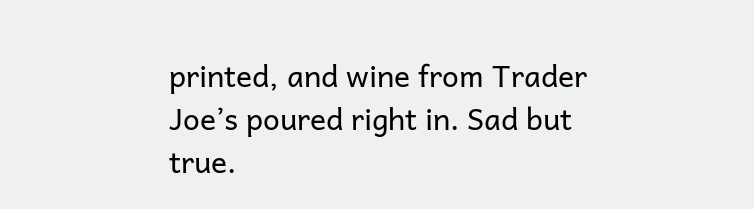printed, and wine from Trader Joe’s poured right in. Sad but true.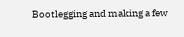Bootlegging and making a few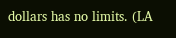dollars has no limits. (LA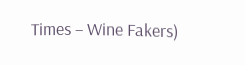Times – Wine Fakers)